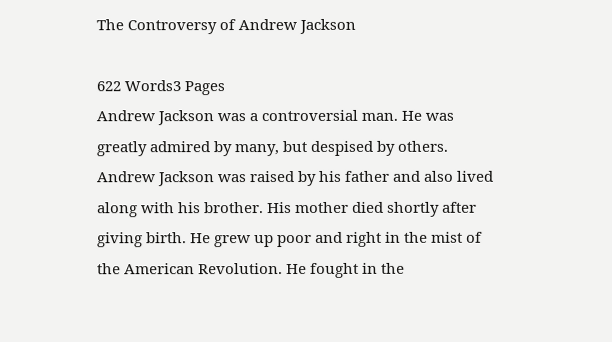The Controversy of Andrew Jackson

622 Words3 Pages
Andrew Jackson was a controversial man. He was greatly admired by many, but despised by others. Andrew Jackson was raised by his father and also lived along with his brother. His mother died shortly after giving birth. He grew up poor and right in the mist of the American Revolution. He fought in the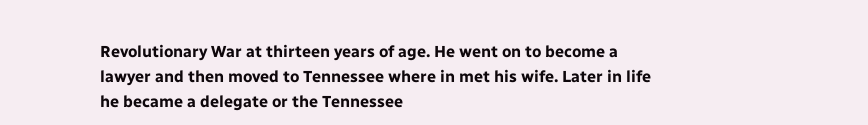Revolutionary War at thirteen years of age. He went on to become a lawyer and then moved to Tennessee where in met his wife. Later in life he became a delegate or the Tennessee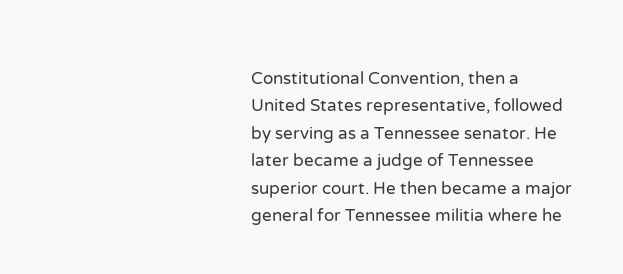Constitutional Convention, then a United States representative, followed by serving as a Tennessee senator. He later became a judge of Tennessee superior court. He then became a major general for Tennessee militia where he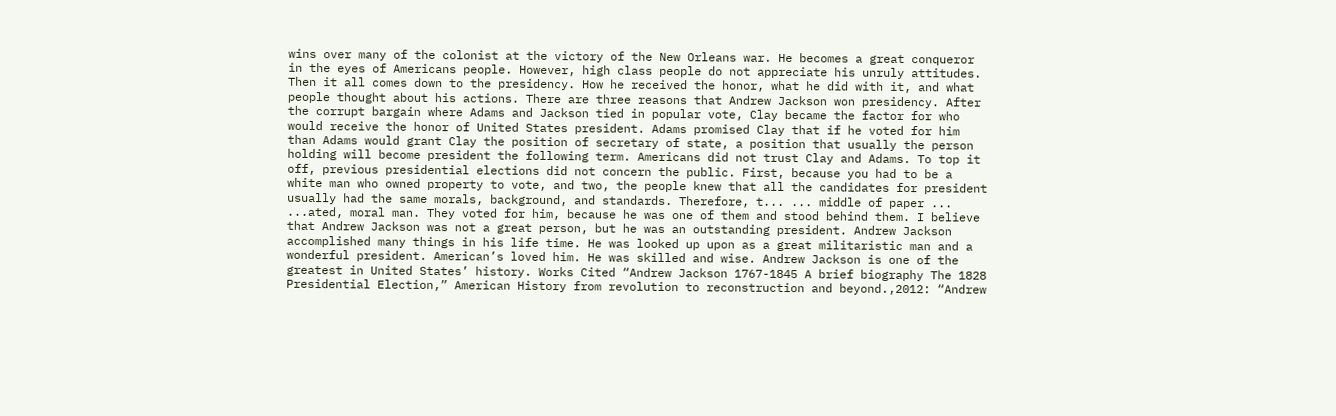wins over many of the colonist at the victory of the New Orleans war. He becomes a great conqueror in the eyes of Americans people. However, high class people do not appreciate his unruly attitudes. Then it all comes down to the presidency. How he received the honor, what he did with it, and what people thought about his actions. There are three reasons that Andrew Jackson won presidency. After the corrupt bargain where Adams and Jackson tied in popular vote, Clay became the factor for who would receive the honor of United States president. Adams promised Clay that if he voted for him than Adams would grant Clay the position of secretary of state, a position that usually the person holding will become president the following term. Americans did not trust Clay and Adams. To top it off, previous presidential elections did not concern the public. First, because you had to be a white man who owned property to vote, and two, the people knew that all the candidates for president usually had the same morals, background, and standards. Therefore, t... ... middle of paper ... ...ated, moral man. They voted for him, because he was one of them and stood behind them. I believe that Andrew Jackson was not a great person, but he was an outstanding president. Andrew Jackson accomplished many things in his life time. He was looked up upon as a great militaristic man and a wonderful president. American’s loved him. He was skilled and wise. Andrew Jackson is one of the greatest in United States’ history. Works Cited “Andrew Jackson 1767-1845 A brief biography The 1828 Presidential Election,” American History from revolution to reconstruction and beyond.,2012: “Andrew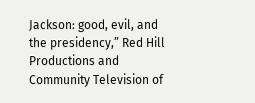Jackson: good, evil, and the presidency,” Red Hill Productions and Community Television of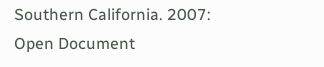Southern California. 2007:
Open Document